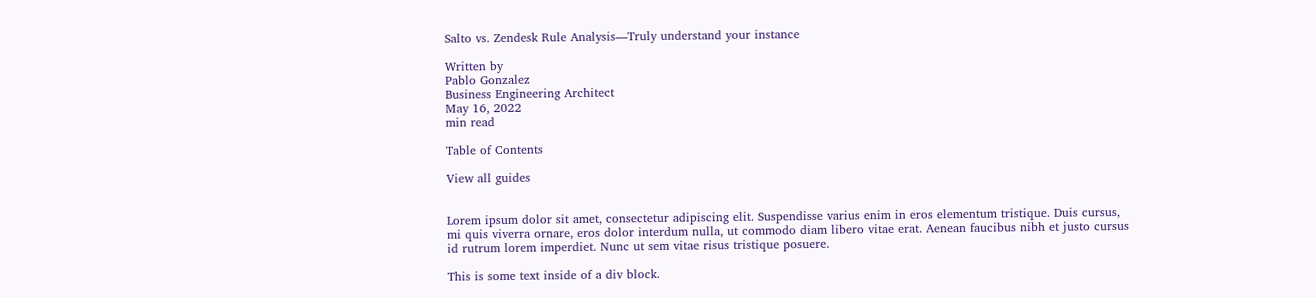Salto vs. Zendesk Rule Analysis—Truly understand your instance

Written by
Pablo Gonzalez
Business Engineering Architect
May 16, 2022
min read

Table of Contents

View all guides


Lorem ipsum dolor sit amet, consectetur adipiscing elit. Suspendisse varius enim in eros elementum tristique. Duis cursus, mi quis viverra ornare, eros dolor interdum nulla, ut commodo diam libero vitae erat. Aenean faucibus nibh et justo cursus id rutrum lorem imperdiet. Nunc ut sem vitae risus tristique posuere.

This is some text inside of a div block.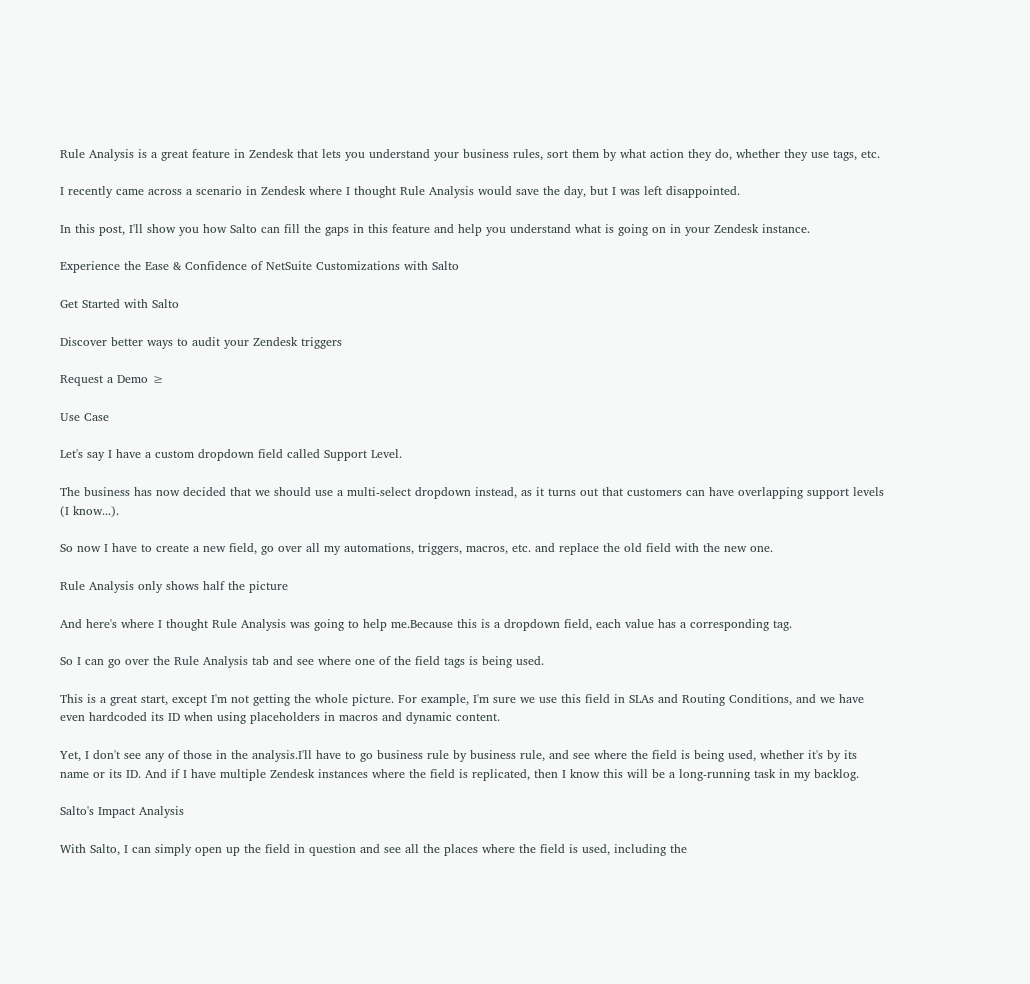Rule Analysis is a great feature in Zendesk that lets you understand your business rules, sort them by what action they do, whether they use tags, etc.

I recently came across a scenario in Zendesk where I thought Rule Analysis would save the day, but I was left disappointed.

In this post, I'll show you how Salto can fill the gaps in this feature and help you understand what is going on in your Zendesk instance.

Experience the Ease & Confidence of NetSuite Customizations with Salto

Get Started with Salto

Discover better ways to audit your Zendesk triggers

Request a Demo ≥

Use Case

Let's say I have a custom dropdown field called Support Level.

The business has now decided that we should use a multi-select dropdown instead, as it turns out that customers can have overlapping support levels (I know...).

So now I have to create a new field, go over all my automations, triggers, macros, etc. and replace the old field with the new one.

Rule Analysis only shows half the picture

And here's where I thought Rule Analysis was going to help me.Because this is a dropdown field, each value has a corresponding tag.

So I can go over the Rule Analysis tab and see where one of the field tags is being used.

This is a great start, except I'm not getting the whole picture. For example, I'm sure we use this field in SLAs and Routing Conditions, and we have even hardcoded its ID when using placeholders in macros and dynamic content.

Yet, I don't see any of those in the analysis.I'll have to go business rule by business rule, and see where the field is being used, whether it's by its name or its ID. And if I have multiple Zendesk instances where the field is replicated, then I know this will be a long-running task in my backlog.

Salto's Impact Analysis

With Salto, I can simply open up the field in question and see all the places where the field is used, including the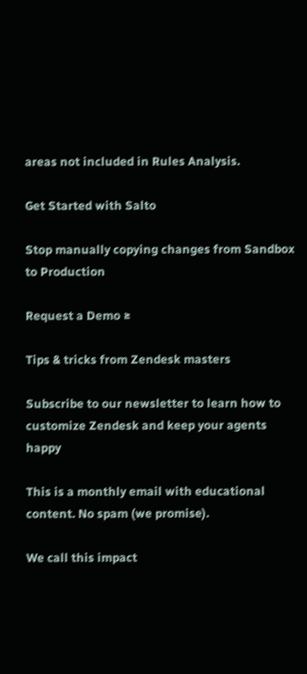areas not included in Rules Analysis.

Get Started with Salto

Stop manually copying changes from Sandbox to Production

Request a Demo ≥

Tips & tricks from Zendesk masters

Subscribe to our newsletter to learn how to customize Zendesk and keep your agents happy

This is a monthly email with educational content. No spam (we promise).

We call this impact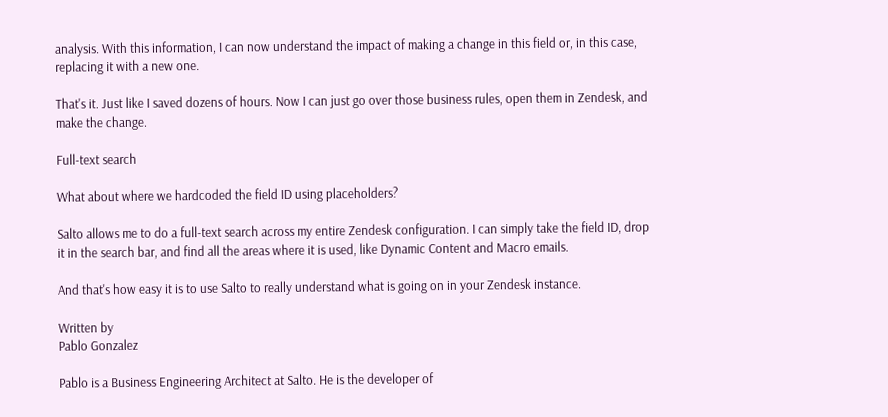analysis. With this information, I can now understand the impact of making a change in this field or, in this case, replacing it with a new one.

That's it. Just like I saved dozens of hours. Now I can just go over those business rules, open them in Zendesk, and make the change.

Full-text search

What about where we hardcoded the field ID using placeholders?

Salto allows me to do a full-text search across my entire Zendesk configuration. I can simply take the field ID, drop it in the search bar, and find all the areas where it is used, like Dynamic Content and Macro emails.

And that's how easy it is to use Salto to really understand what is going on in your Zendesk instance.

Written by
Pablo Gonzalez

Pablo is a Business Engineering Architect at Salto. He is the developer of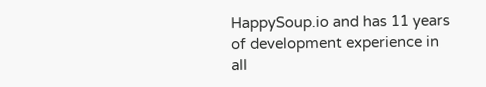HappySoup.io and has 11 years of development experience in all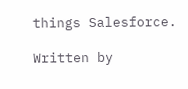things Salesforce.

Written by